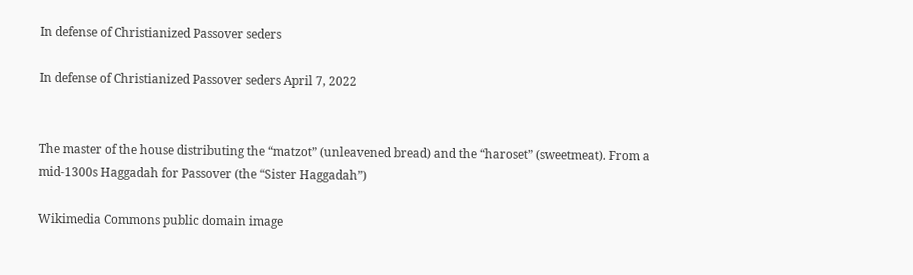In defense of Christianized Passover seders

In defense of Christianized Passover seders April 7, 2022


The master of the house distributing the “matzot” (unleavened bread) and the “haroset” (sweetmeat). From a mid-1300s Haggadah for Passover (the “Sister Haggadah”)

Wikimedia Commons public domain image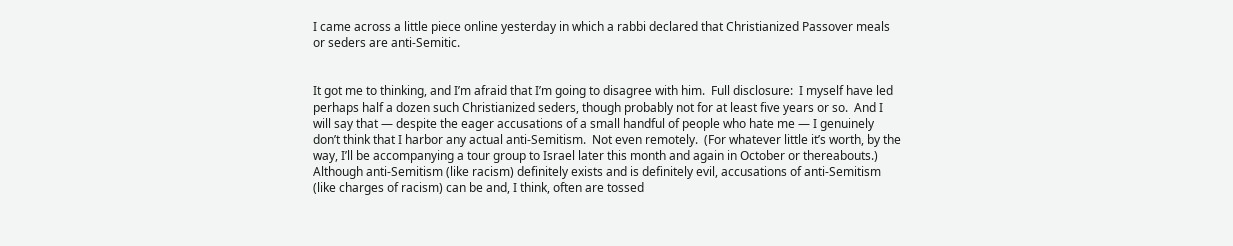I came across a little piece online yesterday in which a rabbi declared that Christianized Passover meals or seders are anti-Semitic.


It got me to thinking, and I’m afraid that I’m going to disagree with him.  Full disclosure:  I myself have led perhaps half a dozen such Christianized seders, though probably not for at least five years or so.  And I will say that — despite the eager accusations of a small handful of people who hate me — I genuinely don’t think that I harbor any actual anti-Semitism.  Not even remotely.  (For whatever little it’s worth, by the way, I’ll be accompanying a tour group to Israel later this month and again in October or thereabouts.)  Although anti-Semitism (like racism) definitely exists and is definitely evil, accusations of anti-Semitism (like charges of racism) can be and, I think, often are tossed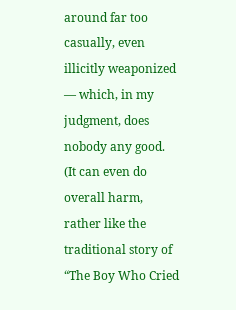around far too casually, even illicitly weaponized — which, in my judgment, does nobody any good.  (It can even do overall harm, rather like the traditional story of “The Boy Who Cried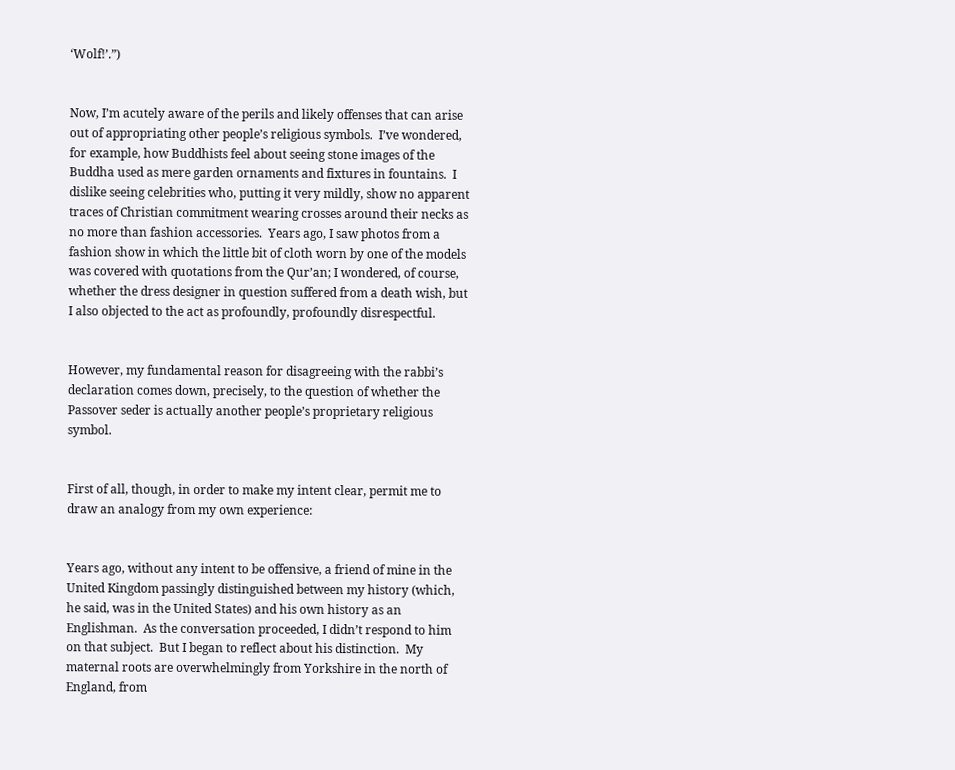‘Wolf!’.”)


Now, I’m acutely aware of the perils and likely offenses that can arise out of appropriating other people’s religious symbols.  I’ve wondered, for example, how Buddhists feel about seeing stone images of the Buddha used as mere garden ornaments and fixtures in fountains.  I dislike seeing celebrities who, putting it very mildly, show no apparent traces of Christian commitment wearing crosses around their necks as no more than fashion accessories.  Years ago, I saw photos from a fashion show in which the little bit of cloth worn by one of the models was covered with quotations from the Qur’an; I wondered, of course, whether the dress designer in question suffered from a death wish, but I also objected to the act as profoundly, profoundly disrespectful.


However, my fundamental reason for disagreeing with the rabbi’s declaration comes down, precisely, to the question of whether the Passover seder is actually another people’s proprietary religious symbol.


First of all, though, in order to make my intent clear, permit me to draw an analogy from my own experience:


Years ago, without any intent to be offensive, a friend of mine in the United Kingdom passingly distinguished between my history (which, he said, was in the United States) and his own history as an Englishman.  As the conversation proceeded, I didn’t respond to him on that subject.  But I began to reflect about his distinction.  My maternal roots are overwhelmingly from Yorkshire in the north of England, from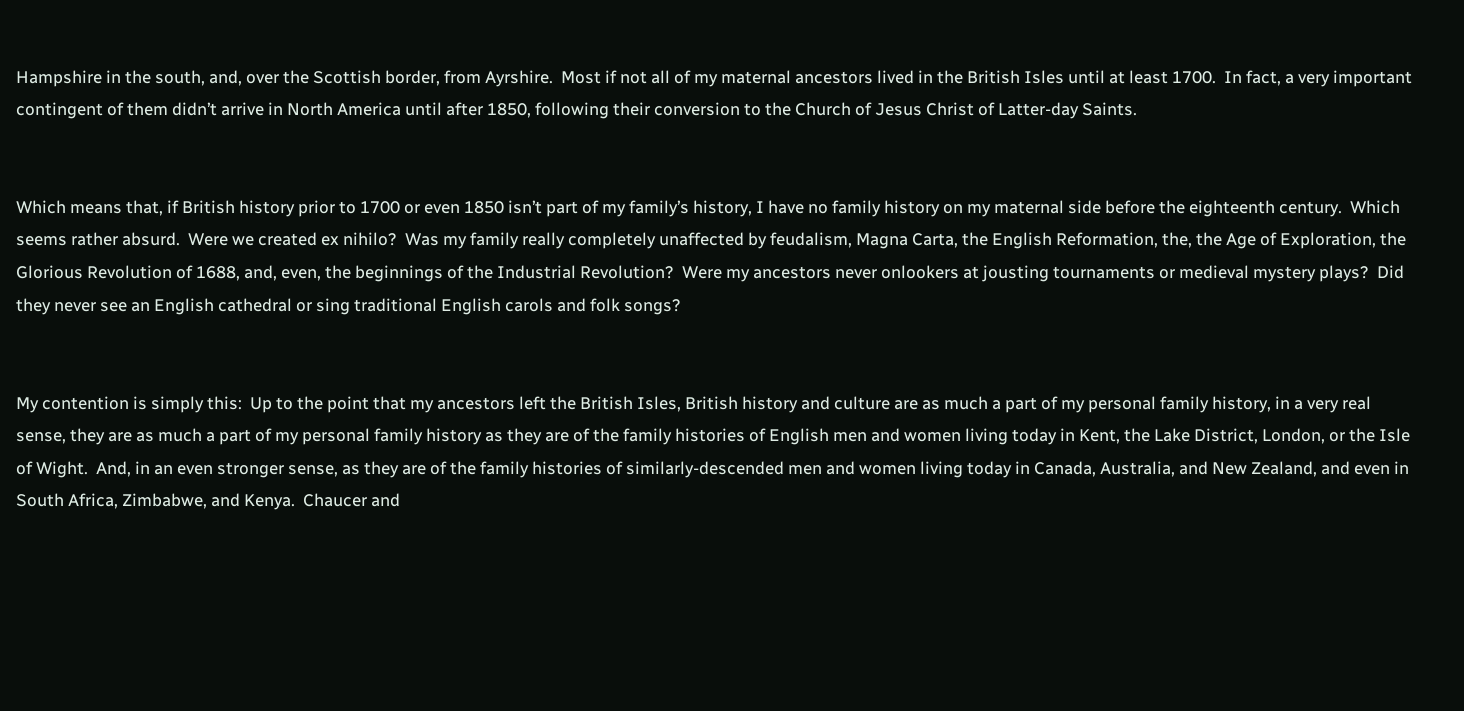Hampshire in the south, and, over the Scottish border, from Ayrshire.  Most if not all of my maternal ancestors lived in the British Isles until at least 1700.  In fact, a very important contingent of them didn’t arrive in North America until after 1850, following their conversion to the Church of Jesus Christ of Latter-day Saints.


Which means that, if British history prior to 1700 or even 1850 isn’t part of my family’s history, I have no family history on my maternal side before the eighteenth century.  Which seems rather absurd.  Were we created ex nihilo?  Was my family really completely unaffected by feudalism, Magna Carta, the English Reformation, the, the Age of Exploration, the Glorious Revolution of 1688, and, even, the beginnings of the Industrial Revolution?  Were my ancestors never onlookers at jousting tournaments or medieval mystery plays?  Did they never see an English cathedral or sing traditional English carols and folk songs?


My contention is simply this:  Up to the point that my ancestors left the British Isles, British history and culture are as much a part of my personal family history, in a very real sense, they are as much a part of my personal family history as they are of the family histories of English men and women living today in Kent, the Lake District, London, or the Isle of Wight.  And, in an even stronger sense, as they are of the family histories of similarly-descended men and women living today in Canada, Australia, and New Zealand, and even in South Africa, Zimbabwe, and Kenya.  Chaucer and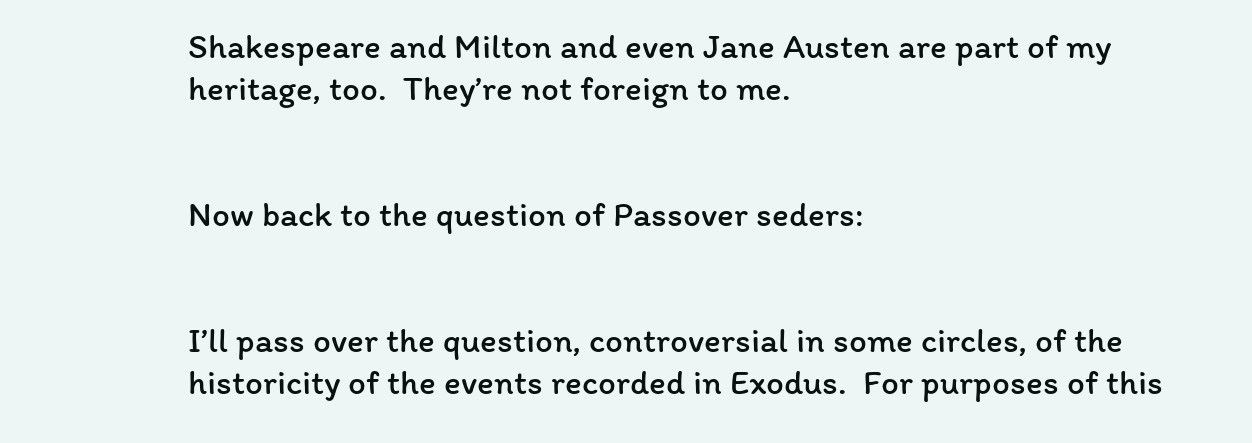Shakespeare and Milton and even Jane Austen are part of my heritage, too.  They’re not foreign to me.


Now back to the question of Passover seders:


I’ll pass over the question, controversial in some circles, of the historicity of the events recorded in Exodus.  For purposes of this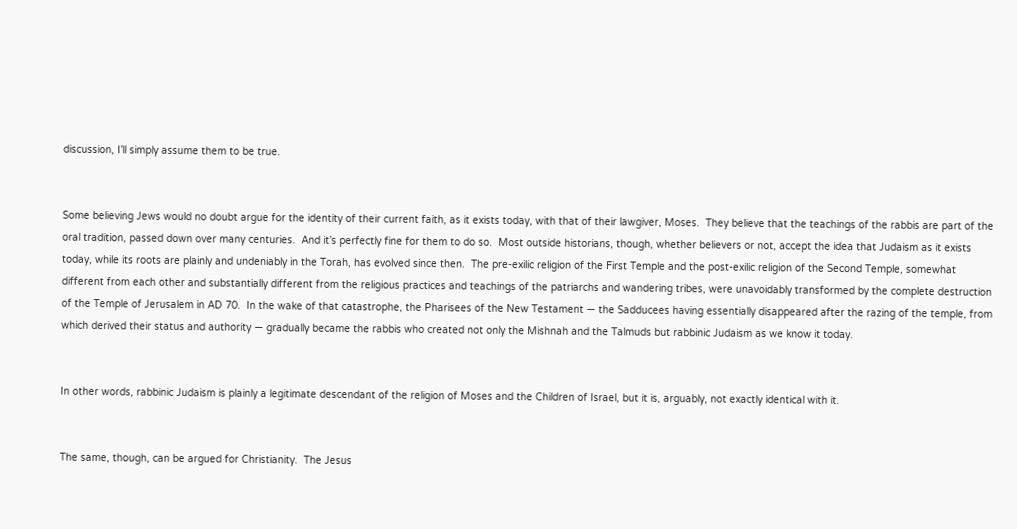discussion, I’ll simply assume them to be true.


Some believing Jews would no doubt argue for the identity of their current faith, as it exists today, with that of their lawgiver, Moses.  They believe that the teachings of the rabbis are part of the oral tradition, passed down over many centuries.  And it’s perfectly fine for them to do so.  Most outside historians, though, whether believers or not, accept the idea that Judaism as it exists today, while its roots are plainly and undeniably in the Torah, has evolved since then.  The pre-exilic religion of the First Temple and the post-exilic religion of the Second Temple, somewhat different from each other and substantially different from the religious practices and teachings of the patriarchs and wandering tribes, were unavoidably transformed by the complete destruction of the Temple of Jerusalem in AD 70.  In the wake of that catastrophe, the Pharisees of the New Testament — the Sadducees having essentially disappeared after the razing of the temple, from which derived their status and authority — gradually became the rabbis who created not only the Mishnah and the Talmuds but rabbinic Judaism as we know it today.


In other words, rabbinic Judaism is plainly a legitimate descendant of the religion of Moses and the Children of Israel, but it is, arguably, not exactly identical with it.


The same, though, can be argued for Christianity.  The Jesus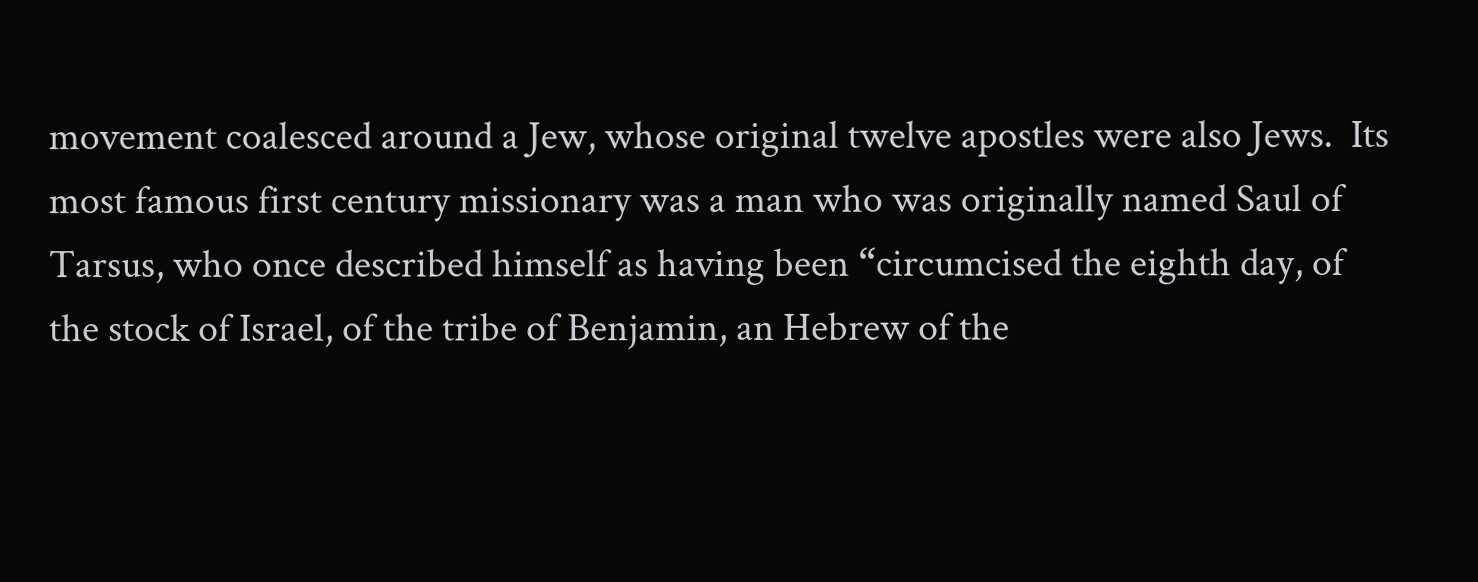movement coalesced around a Jew, whose original twelve apostles were also Jews.  Its most famous first century missionary was a man who was originally named Saul of Tarsus, who once described himself as having been “circumcised the eighth day, of the stock of Israel, of the tribe of Benjamin, an Hebrew of the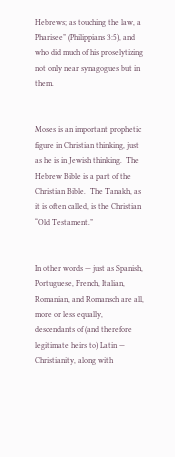Hebrews; as touching the law, a Pharisee” (Philippians 3:5), and who did much of his proselytizing not only near synagogues but in them.


Moses is an important prophetic figure in Christian thinking, just as he is in Jewish thinking.  The Hebrew Bible is a part of the Christian Bible.  The Tanakh, as it is often called, is the Christian “Old Testament.”


In other words — just as Spanish, Portuguese, French, Italian, Romanian, and Romansch are all, more or less equally, descendants of (and therefore legitimate heirs to) Latin — Christianity, along with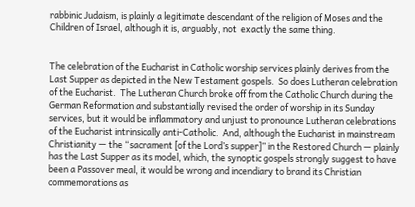rabbinic Judaism, is plainly a legitimate descendant of the religion of Moses and the Children of Israel, although it is, arguably, not  exactly the same thing.


The celebration of the Eucharist in Catholic worship services plainly derives from the Last Supper as depicted in the New Testament gospels.  So does Lutheran celebration of the Eucharist.  The Lutheran Church broke off from the Catholic Church during the German Reformation and substantially revised the order of worship in its Sunday services, but it would be inflammatory and unjust to pronounce Lutheran celebrations of the Eucharist intrinsically anti-Catholic.  And, although the Eucharist in mainstream Christianity — the “sacrament [of the Lord’s supper]” in the Restored Church — plainly has the Last Supper as its model, which, the synoptic gospels strongly suggest to have been a Passover meal, it would be wrong and incendiary to brand its Christian commemorations as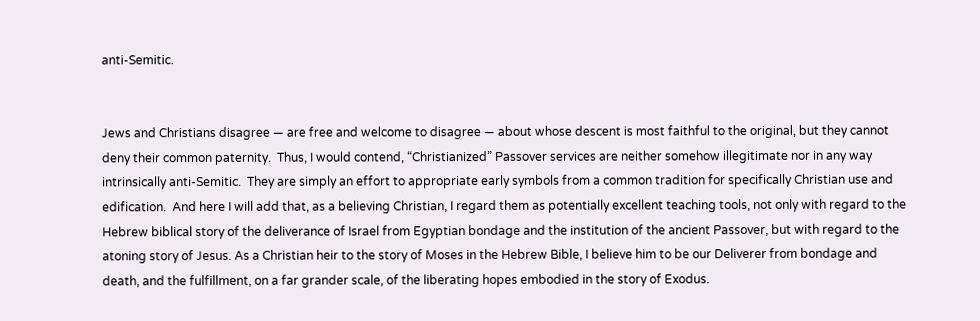anti-Semitic.


Jews and Christians disagree — are free and welcome to disagree — about whose descent is most faithful to the original, but they cannot deny their common paternity.  Thus, I would contend, “Christianized” Passover services are neither somehow illegitimate nor in any way intrinsically anti-Semitic.  They are simply an effort to appropriate early symbols from a common tradition for specifically Christian use and edification.  And here I will add that, as a believing Christian, I regard them as potentially excellent teaching tools, not only with regard to the Hebrew biblical story of the deliverance of Israel from Egyptian bondage and the institution of the ancient Passover, but with regard to the atoning story of Jesus. As a Christian heir to the story of Moses in the Hebrew Bible, I believe him to be our Deliverer from bondage and death, and the fulfillment, on a far grander scale, of the liberating hopes embodied in the story of Exodus.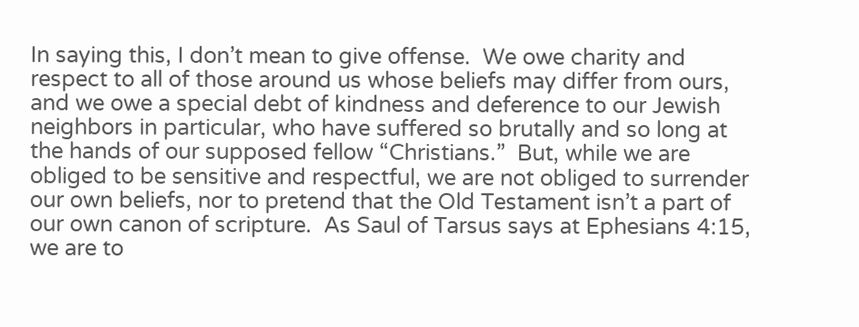In saying this, I don’t mean to give offense.  We owe charity and respect to all of those around us whose beliefs may differ from ours, and we owe a special debt of kindness and deference to our Jewish neighbors in particular, who have suffered so brutally and so long at the hands of our supposed fellow “Christians.”  But, while we are obliged to be sensitive and respectful, we are not obliged to surrender our own beliefs, nor to pretend that the Old Testament isn’t a part of our own canon of scripture.  As Saul of Tarsus says at Ephesians 4:15, we are to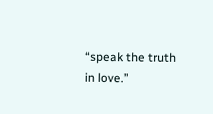“speak the truth in love.”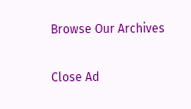Browse Our Archives

Close Ad